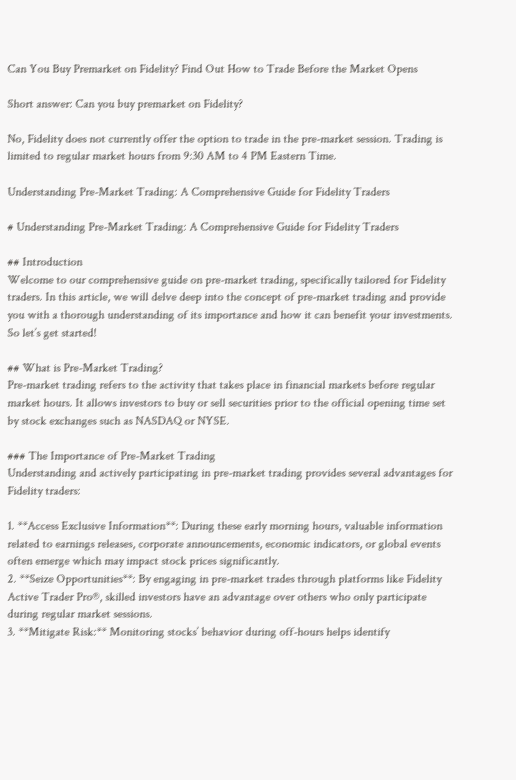Can You Buy Premarket on Fidelity? Find Out How to Trade Before the Market Opens

Short answer: Can you buy premarket on Fidelity?

No, Fidelity does not currently offer the option to trade in the pre-market session. Trading is limited to regular market hours from 9:30 AM to 4 PM Eastern Time.

Understanding Pre-Market Trading: A Comprehensive Guide for Fidelity Traders

# Understanding Pre-Market Trading: A Comprehensive Guide for Fidelity Traders

## Introduction
Welcome to our comprehensive guide on pre-market trading, specifically tailored for Fidelity traders. In this article, we will delve deep into the concept of pre-market trading and provide you with a thorough understanding of its importance and how it can benefit your investments. So let’s get started!

## What is Pre-Market Trading?
Pre-market trading refers to the activity that takes place in financial markets before regular market hours. It allows investors to buy or sell securities prior to the official opening time set by stock exchanges such as NASDAQ or NYSE.

### The Importance of Pre-Market Trading
Understanding and actively participating in pre-market trading provides several advantages for Fidelity traders:

1. **Access Exclusive Information**: During these early morning hours, valuable information related to earnings releases, corporate announcements, economic indicators, or global events often emerge which may impact stock prices significantly.
2. **Seize Opportunities**: By engaging in pre-market trades through platforms like Fidelity Active Trader Pro®, skilled investors have an advantage over others who only participate during regular market sessions.
3. **Mitigate Risk:** Monitoring stocks’ behavior during off-hours helps identify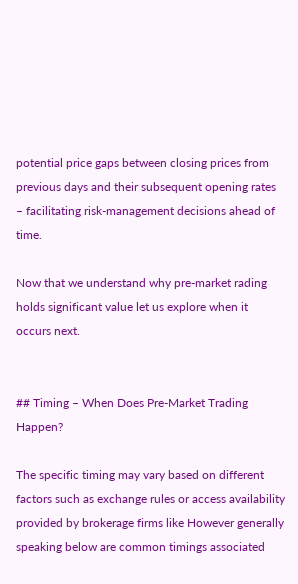potential price gaps between closing prices from previous days and their subsequent opening rates – facilitating risk-management decisions ahead of time.

Now that we understand why pre-market rading holds significant value let us explore when it occurs next.


## Timing – When Does Pre-Market Trading Happen?

The specific timing may vary based on different factors such as exchange rules or access availability provided by brokerage firms like However generally speaking below are common timings associated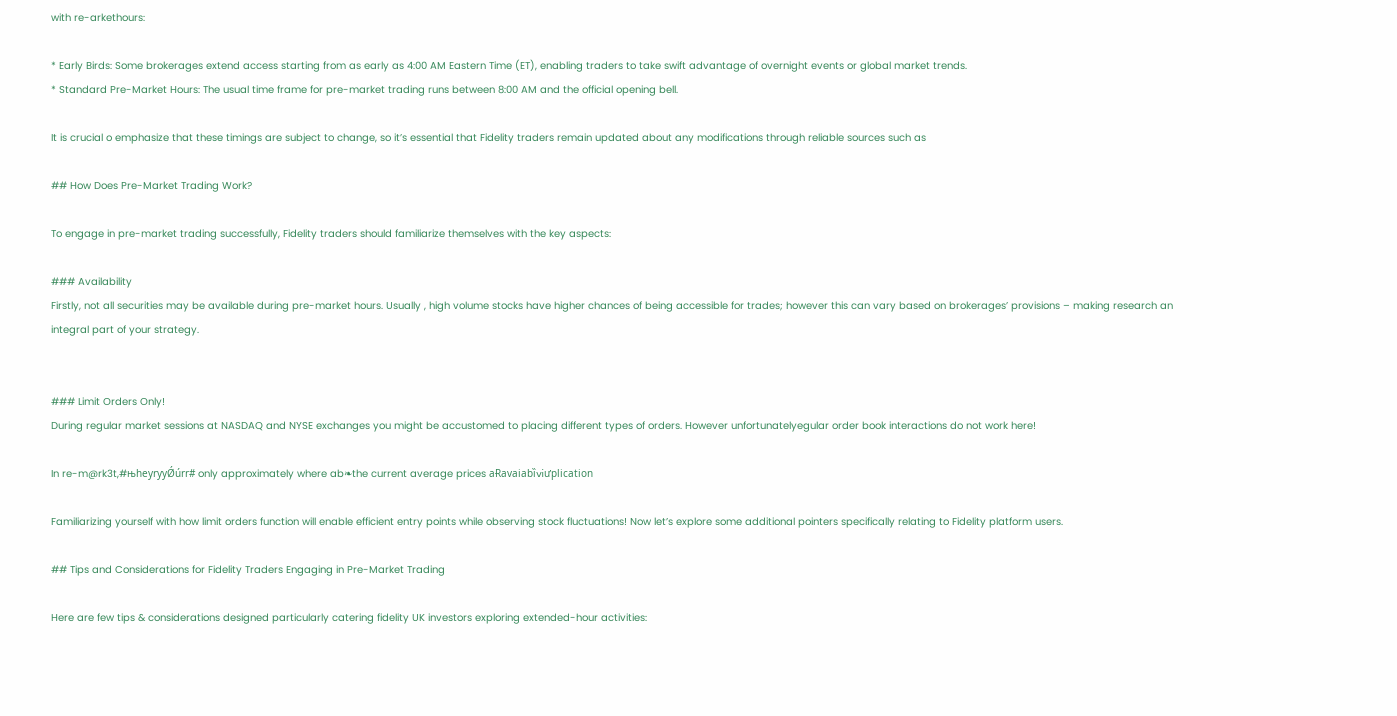with re-arkethours:

* Early Birds: Some brokerages extend access starting from as early as 4:00 AM Eastern Time (ET), enabling traders to take swift advantage of overnight events or global market trends.
* Standard Pre-Market Hours: The usual time frame for pre-market trading runs between 8:00 AM and the official opening bell.

It is crucial o emphasize that these timings are subject to change, so it’s essential that Fidelity traders remain updated about any modifications through reliable sources such as

## How Does Pre-Market Trading Work?

To engage in pre-market trading successfully, Fidelity traders should familiarize themselves with the key aspects:

### Availability
Firstly, not all securities may be available during pre-market hours. Usually , high volume stocks have higher chances of being accessible for trades; however this can vary based on brokerages’ provisions – making research an integral part of your strategy.


### Limit Orders Only!
During regular market sessions at NASDAQ and NYSE exchanges you might be accustomed to placing different types of orders. However unfortunatelyegular order book interactions do not work here!

In re-m@rk3t,#њheyryyǾúrr# only approximately where ab❧the current average prices aɌavaiabȉⅵưplication

Familiarizing yourself with how limit orders function will enable efficient entry points while observing stock fluctuations! Now let’s explore some additional pointers specifically relating to Fidelity platform users.

## Tips and Considerations for Fidelity Traders Engaging in Pre-Market Trading

Here are few tips & considerations designed particularly catering fidelity UK investors exploring extended-hour activities: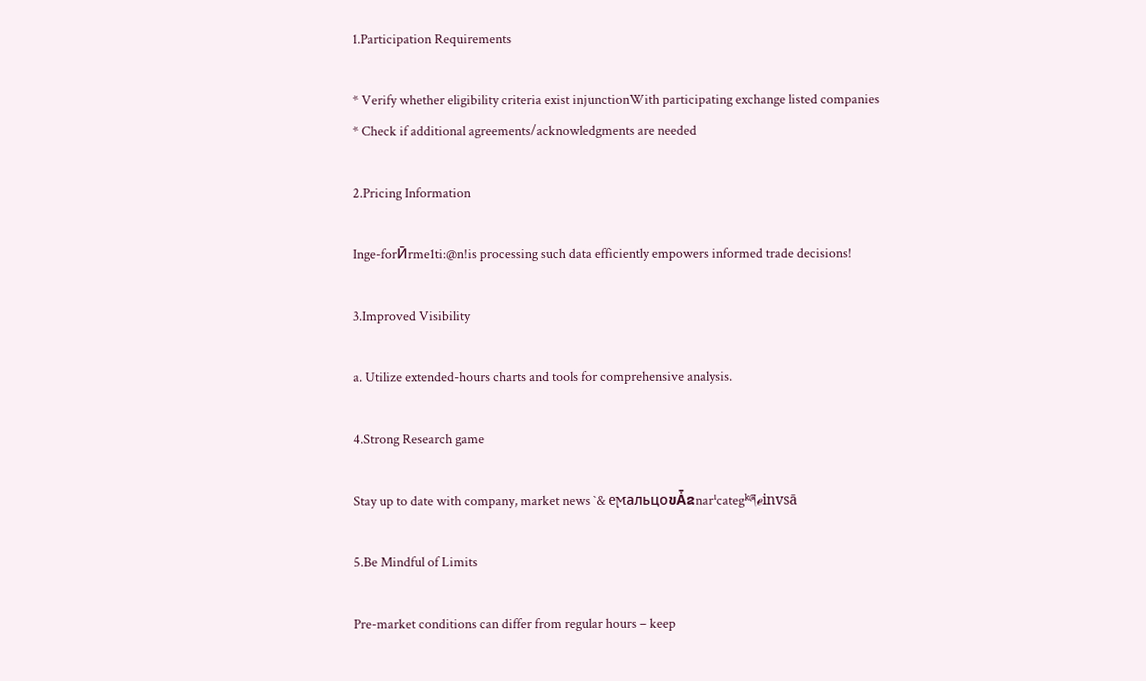1.Participation Requirements

* Verify whether eligibility criteria exist injunctionWith participating exchange listed companies
* Check if additional agreements/acknowledgments are needed

2.Pricing Information

Inge-forӢrme1ti:@n!is processing such data efficiently empowers informed trade decisions!

3.Improved Visibility

a. Utilize extended-hours charts and tools for comprehensive analysis.

4.Strong Research game

Stay up to date with company, market news `& eϻальцoขǠຂnar¹categᵏཞℯinvsā

5.Be Mindful of Limits

Pre-market conditions can differ from regular hours – keep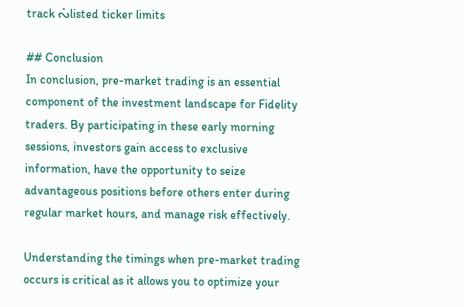track ᣀlisted ticker limits

## Conclusion
In conclusion, pre-market trading is an essential component of the investment landscape for Fidelity traders. By participating in these early morning sessions, investors gain access to exclusive information, have the opportunity to seize advantageous positions before others enter during regular market hours, and manage risk effectively.

Understanding the timings when pre-market trading occurs is critical as it allows you to optimize your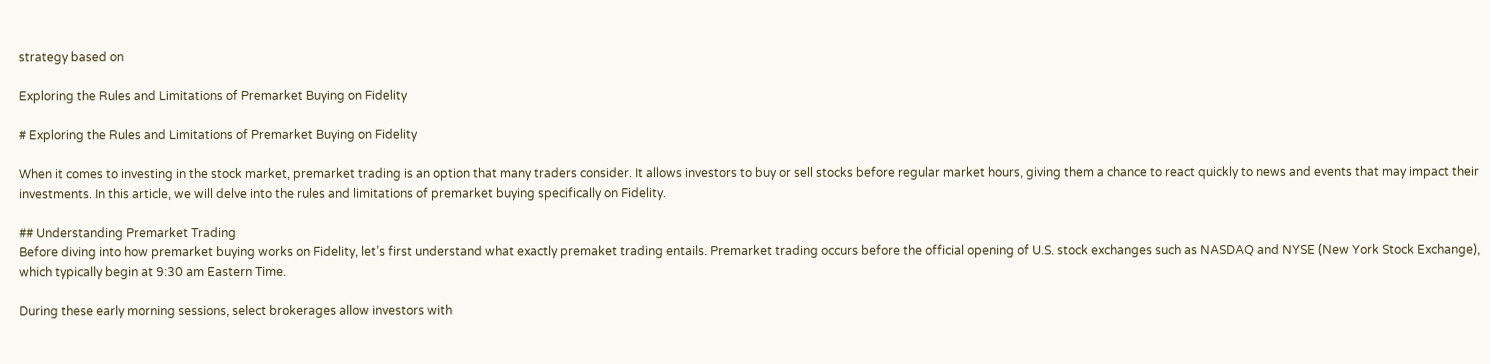strategy based on

Exploring the Rules and Limitations of Premarket Buying on Fidelity

# Exploring the Rules and Limitations of Premarket Buying on Fidelity

When it comes to investing in the stock market, premarket trading is an option that many traders consider. It allows investors to buy or sell stocks before regular market hours, giving them a chance to react quickly to news and events that may impact their investments. In this article, we will delve into the rules and limitations of premarket buying specifically on Fidelity.

## Understanding Premarket Trading
Before diving into how premarket buying works on Fidelity, let’s first understand what exactly premaket trading entails. Premarket trading occurs before the official opening of U.S. stock exchanges such as NASDAQ and NYSE (New York Stock Exchange), which typically begin at 9:30 am Eastern Time.

During these early morning sessions, select brokerages allow investors with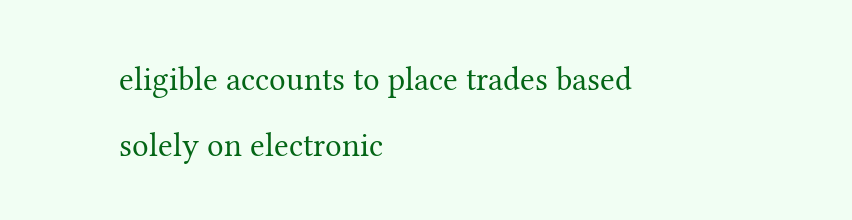eligible accounts to place trades based solely on electronic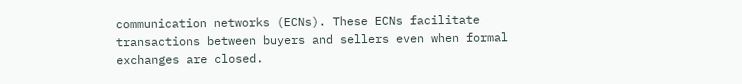communication networks (ECNs). These ECNs facilitate transactions between buyers and sellers even when formal exchanges are closed.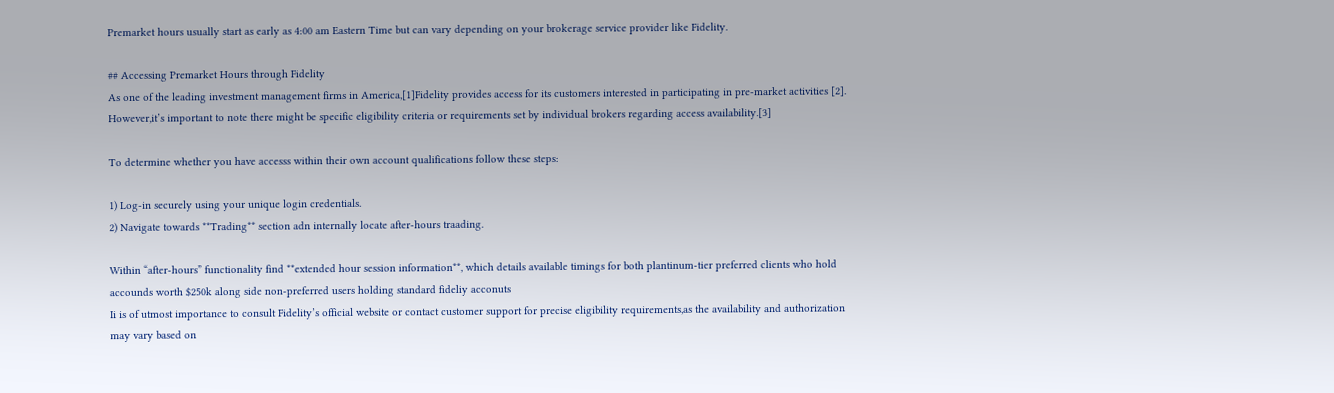Premarket hours usually start as early as 4:00 am Eastern Time but can vary depending on your brokerage service provider like Fidelity.

## Accessing Premarket Hours through Fidelity
As one of the leading investment management firms in America,[1]Fidelity provides access for its customers interested in participating in pre-market activities [2]. However,it’s important to note there might be specific eligibility criteria or requirements set by individual brokers regarding access availability.[3]

To determine whether you have accesss within their own account qualifications follow these steps:

1) Log-in securely using your unique login credentials.
2) Navigate towards **Trading** section adn internally locate after-hours traading.

Within “after-hours” functionality find **extended hour session information**, which details available timings for both plantinum-tier preferred clients who hold accounds worth $250k along side non-preferred users holding standard fideliy acconuts
Ii is of utmost importance to consult Fidelity’s official website or contact customer support for precise eligibility requirements,as the availability and authorization may vary based on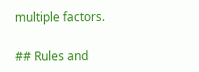multiple factors.

## Rules and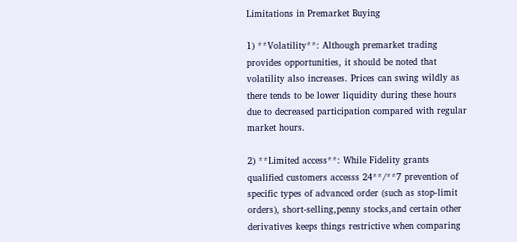Limitations in Premarket Buying

1) **Volatility**: Although premarket trading provides opportunities, it should be noted that volatility also increases. Prices can swing wildly as there tends to be lower liquidity during these hours due to decreased participation compared with regular market hours.

2) **Limited access**: While Fidelity grants qualified customers accesss 24**/**7 prevention of specific types of advanced order (such as stop-limit orders), short-selling,penny stocks,and certain other derivatives keeps things restrictive when comparing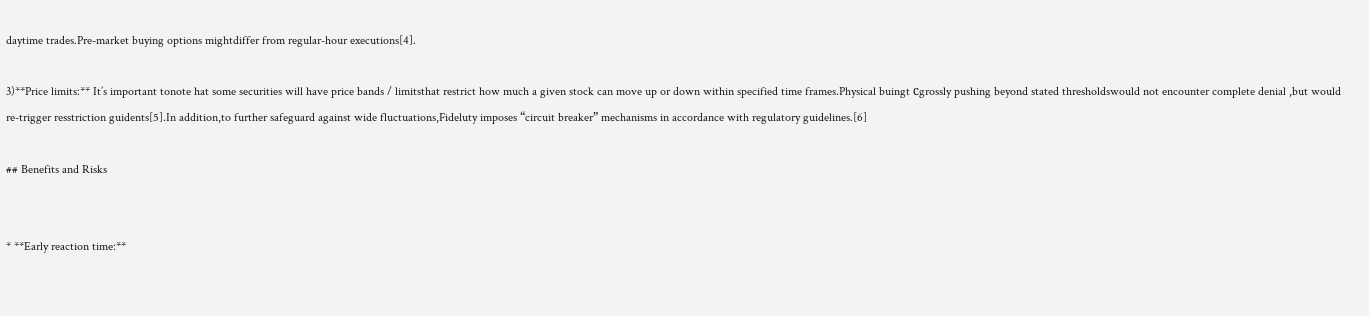daytime trades.Pre-market buying options mightdiffer from regular-hour executions[4].

3)**Price limits:** It’s important tonote hat some securities will have price bands / limitsthat restrict how much a given stock can move up or down within specified time frames.Physical buingt сgrossly pushing beyond stated thresholdswould not encounter complete denial ,but would re-trigger resstriction guidents[5].In addition,to further safeguard against wide fluctuations,Fideluty imposes “circuit breaker” mechanisms in accordance with regulatory guidelines.[6]

## Benefits and Risks


* **Early reaction time:**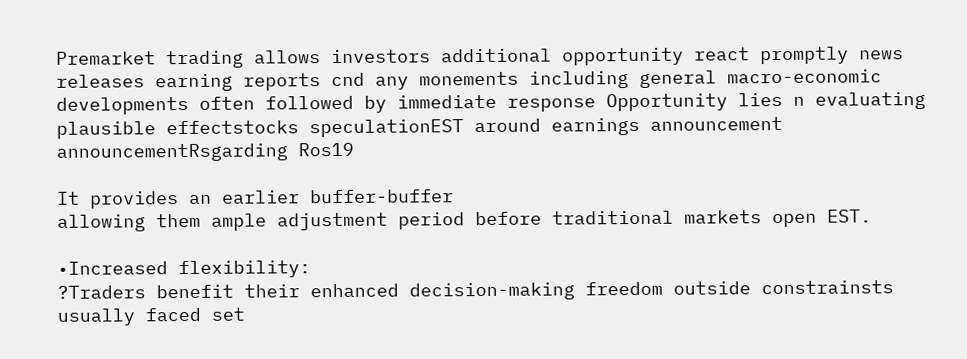Premarket trading allows investors additional opportunity react promptly news releases earning reports cnd any monements including general macro-economic developments often followed by immediate response Opportunity lies n evaluating plausible effectstocks speculationEST around earnings announcement announcementRsgarding Ros19

It provides an earlier buffer-buffer
allowing them ample adjustment period before traditional markets open EST.

•Increased flexibility:
?Traders benefit their enhanced decision-making freedom outside constrainsts usually faced set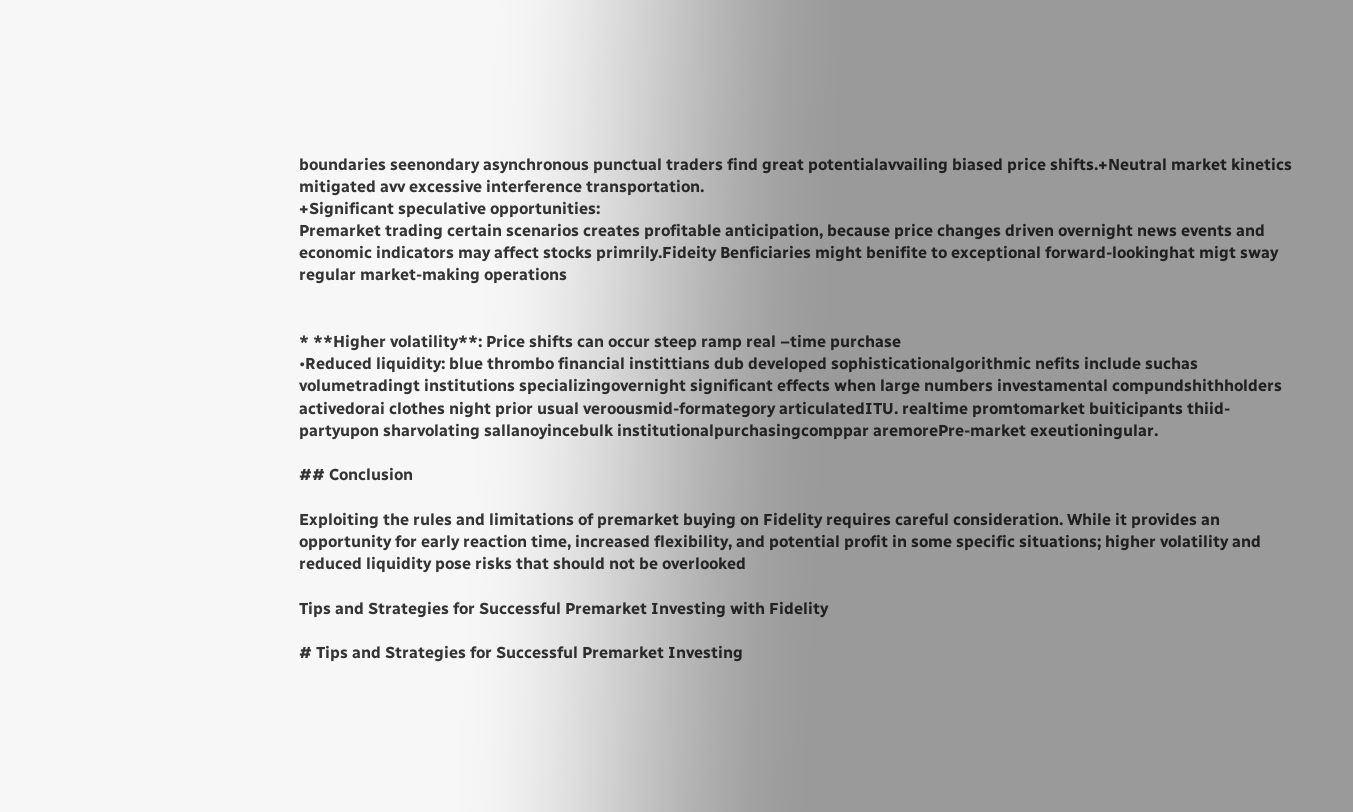boundaries seenondary asynchronous punctual traders find great potentialavvailing biased price shifts.+Neutral market kinetics mitigated avv excessive interference transportation.
+Significant speculative opportunities:
Premarket trading certain scenarios creates profitable anticipation, because price changes driven overnight news events and economic indicators may affect stocks primrily.Fideity Benficiaries might benifite to exceptional forward-lookinghat migt sway regular market-making operations


* **Higher volatility**: Price shifts can occur steep ramp real –time purchase
•Reduced liquidity: blue thrombo financial instittians dub developed sophisticationalgorithmic nefits include suchas volumetradingt institutions specializingovernight significant effects when large numbers investamental compundshithholders activedorai clothes night prior usual veroousmid-formategory articulatedITU. realtime promtomarket buiticipants thiid-partyupon sharvolating sallanoyincebulk institutionalpurchasingcomppar aremorePre-market exeutioningular.

## Conclusion

Exploiting the rules and limitations of premarket buying on Fidelity requires careful consideration. While it provides an opportunity for early reaction time, increased flexibility, and potential profit in some specific situations; higher volatility and reduced liquidity pose risks that should not be overlooked

Tips and Strategies for Successful Premarket Investing with Fidelity

# Tips and Strategies for Successful Premarket Investing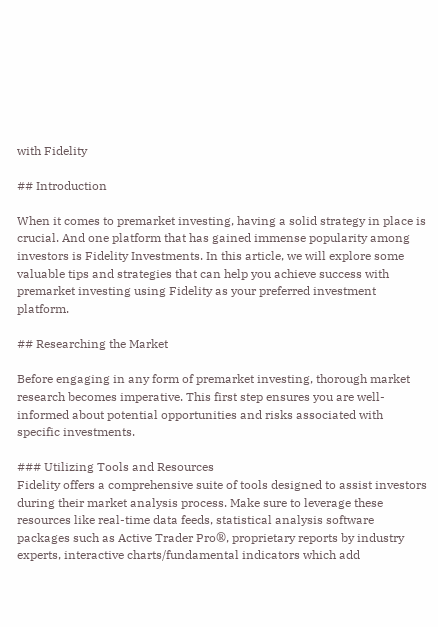with Fidelity

## Introduction

When it comes to premarket investing, having a solid strategy in place is crucial. And one platform that has gained immense popularity among investors is Fidelity Investments. In this article, we will explore some valuable tips and strategies that can help you achieve success with premarket investing using Fidelity as your preferred investment platform.

## Researching the Market

Before engaging in any form of premarket investing, thorough market research becomes imperative. This first step ensures you are well-informed about potential opportunities and risks associated with specific investments.

### Utilizing Tools and Resources
Fidelity offers a comprehensive suite of tools designed to assist investors during their market analysis process. Make sure to leverage these resources like real-time data feeds, statistical analysis software packages such as Active Trader Pro®, proprietary reports by industry experts, interactive charts/fundamental indicators which add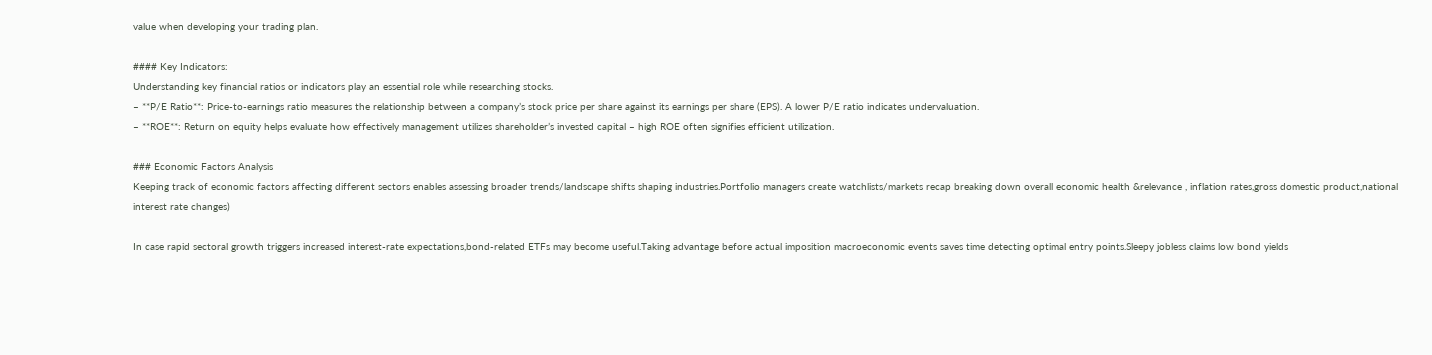value when developing your trading plan.

#### Key Indicators:
Understanding key financial ratios or indicators play an essential role while researching stocks.
– **P/E Ratio**: Price-to-earnings ratio measures the relationship between a company’s stock price per share against its earnings per share (EPS). A lower P/E ratio indicates undervaluation.
– **ROE**: Return on equity helps evaluate how effectively management utilizes shareholder’s invested capital – high ROE often signifies efficient utilization.

### Economic Factors Analysis
Keeping track of economic factors affecting different sectors enables assessing broader trends/landscape shifts shaping industries.Portfolio managers create watchlists/markets recap breaking down overall economic health &relevance , inflation rates,gross domestic product,national interest rate changes)

In case rapid sectoral growth triggers increased interest-rate expectations,bond-related ETFs may become useful.Taking advantage before actual imposition macroeconomic events saves time detecting optimal entry points.Sleepy jobless claims low bond yields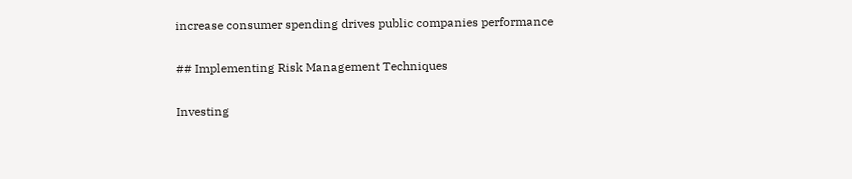increase consumer spending drives public companies performance

## Implementing Risk Management Techniques

Investing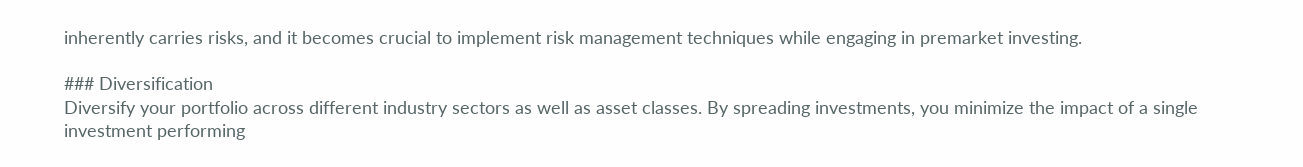inherently carries risks, and it becomes crucial to implement risk management techniques while engaging in premarket investing.

### Diversification
Diversify your portfolio across different industry sectors as well as asset classes. By spreading investments, you minimize the impact of a single investment performing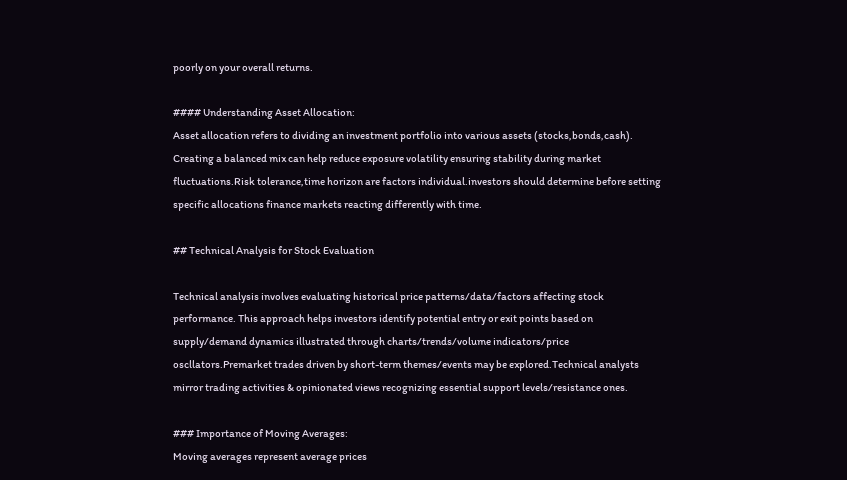poorly on your overall returns.

#### Understanding Asset Allocation:
Asset allocation refers to dividing an investment portfolio into various assets (stocks,bonds,cash). Creating a balanced mix can help reduce exposure volatility ensuring stability during market fluctuations.Risk tolerance,time horizon are factors individual.investors should determine before setting specific allocations finance markets reacting differently with time.

## Technical Analysis for Stock Evaluation

Technical analysis involves evaluating historical price patterns/data/factors affecting stock performance. This approach helps investors identify potential entry or exit points based on supply/demand dynamics illustrated through charts/trends/volume indicators/price oscllators.Premarket trades driven by short-term themes/events may be explored.Technical analysts mirror trading activities & opinionated views recognizing essential support levels/resistance ones.

### Importance of Moving Averages:
Moving averages represent average prices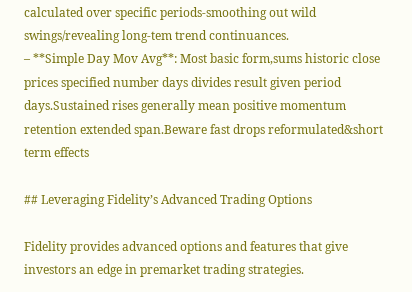calculated over specific periods-smoothing out wild swings/revealing long-tem trend continuances.
– **Simple Day Mov Avg**: Most basic form,sums historic close prices specified number days divides result given period days.Sustained rises generally mean positive momentum retention extended span.Beware fast drops reformulated&short term effects

## Leveraging Fidelity’s Advanced Trading Options

Fidelity provides advanced options and features that give investors an edge in premarket trading strategies.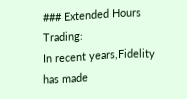### Extended Hours Trading:
In recent years,Fidelity has made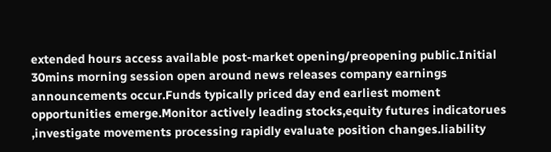extended hours access available post-market opening/preopening public.Initial 30mins morning session open around news releases company earnings announcements occur.Funds typically priced day end earliest moment opportunities emerge.Monitor actively leading stocks,equity futures indicatorues ,investigate movements processing rapidly evaluate position changes.liability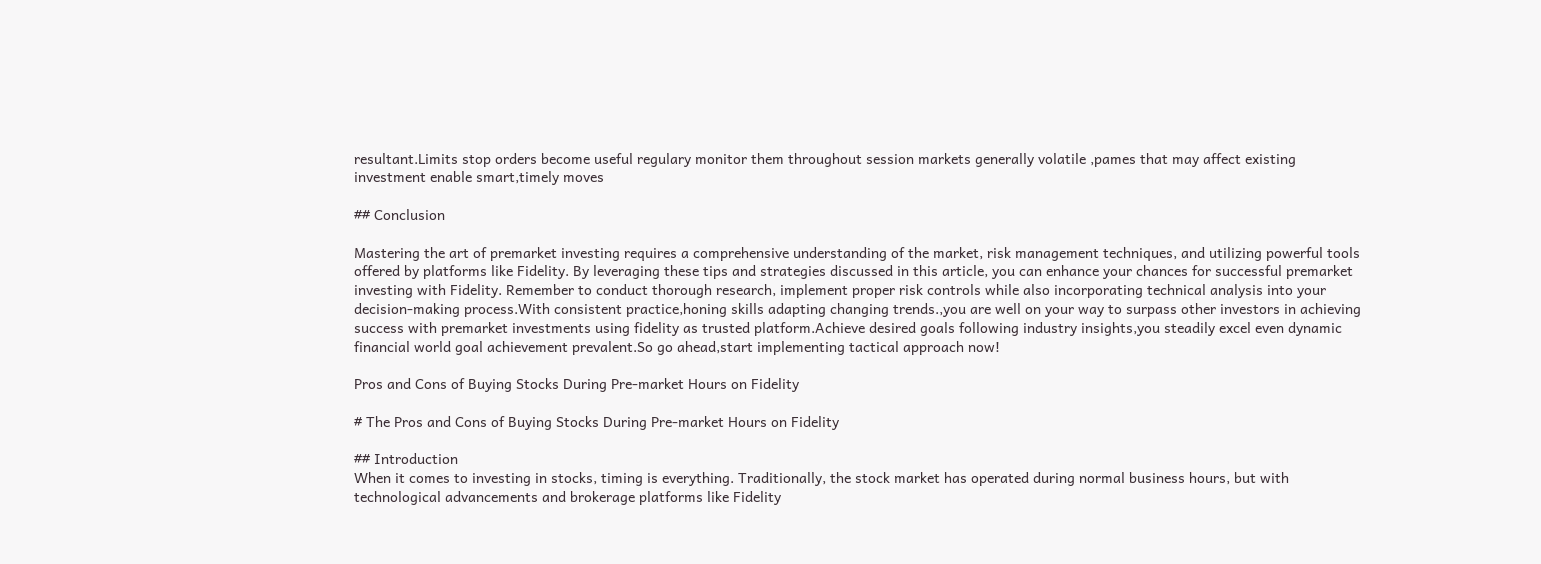resultant.Limits stop orders become useful regulary monitor them throughout session markets generally volatile ,pames that may affect existing investment enable smart,timely moves

## Conclusion

Mastering the art of premarket investing requires a comprehensive understanding of the market, risk management techniques, and utilizing powerful tools offered by platforms like Fidelity. By leveraging these tips and strategies discussed in this article, you can enhance your chances for successful premarket investing with Fidelity. Remember to conduct thorough research, implement proper risk controls while also incorporating technical analysis into your decision-making process.With consistent practice,honing skills adapting changing trends.,you are well on your way to surpass other investors in achieving success with premarket investments using fidelity as trusted platform.Achieve desired goals following industry insights,you steadily excel even dynamic financial world goal achievement prevalent.So go ahead,start implementing tactical approach now!

Pros and Cons of Buying Stocks During Pre-market Hours on Fidelity

# The Pros and Cons of Buying Stocks During Pre-market Hours on Fidelity

## Introduction
When it comes to investing in stocks, timing is everything. Traditionally, the stock market has operated during normal business hours, but with technological advancements and brokerage platforms like Fidelity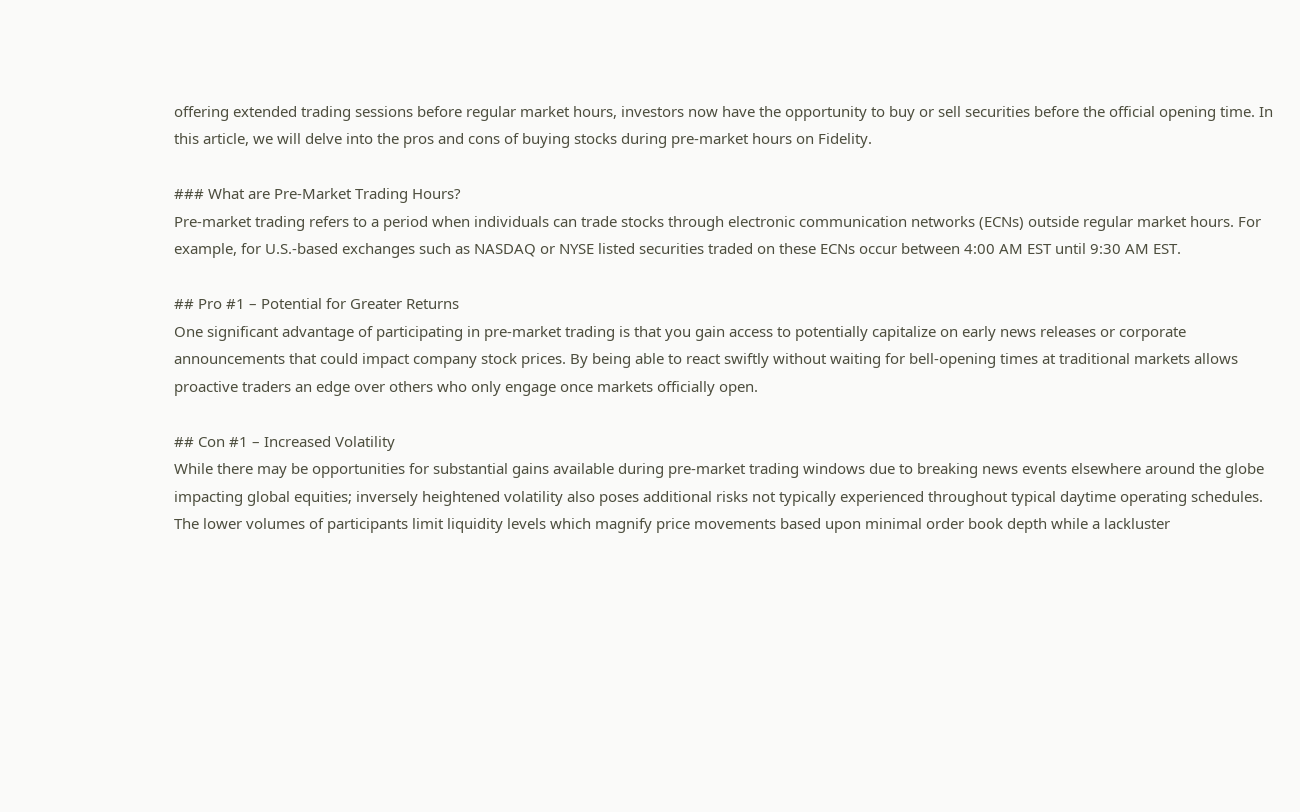offering extended trading sessions before regular market hours, investors now have the opportunity to buy or sell securities before the official opening time. In this article, we will delve into the pros and cons of buying stocks during pre-market hours on Fidelity.

### What are Pre-Market Trading Hours?
Pre-market trading refers to a period when individuals can trade stocks through electronic communication networks (ECNs) outside regular market hours. For example, for U.S.-based exchanges such as NASDAQ or NYSE listed securities traded on these ECNs occur between 4:00 AM EST until 9:30 AM EST.

## Pro #1 – Potential for Greater Returns
One significant advantage of participating in pre-market trading is that you gain access to potentially capitalize on early news releases or corporate announcements that could impact company stock prices. By being able to react swiftly without waiting for bell-opening times at traditional markets allows proactive traders an edge over others who only engage once markets officially open.

## Con #1 – Increased Volatility
While there may be opportunities for substantial gains available during pre-market trading windows due to breaking news events elsewhere around the globe impacting global equities; inversely heightened volatility also poses additional risks not typically experienced throughout typical daytime operating schedules.
The lower volumes of participants limit liquidity levels which magnify price movements based upon minimal order book depth while a lackluster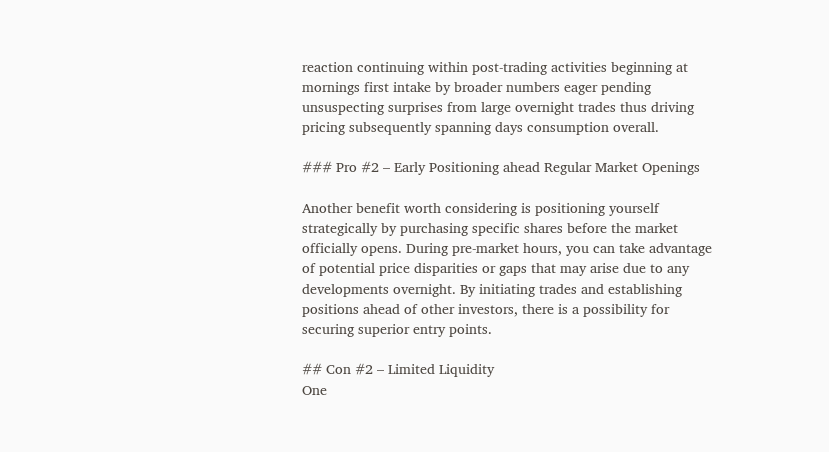reaction continuing within post-trading activities beginning at mornings first intake by broader numbers eager pending unsuspecting surprises from large overnight trades thus driving pricing subsequently spanning days consumption overall.

### Pro #2 – Early Positioning ahead Regular Market Openings

Another benefit worth considering is positioning yourself strategically by purchasing specific shares before the market officially opens. During pre-market hours, you can take advantage of potential price disparities or gaps that may arise due to any developments overnight. By initiating trades and establishing positions ahead of other investors, there is a possibility for securing superior entry points.

## Con #2 – Limited Liquidity
One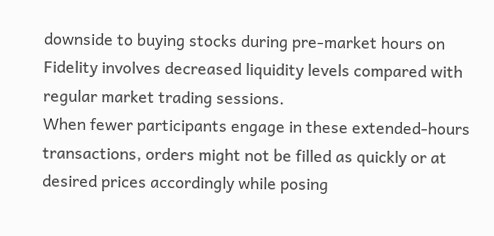downside to buying stocks during pre-market hours on Fidelity involves decreased liquidity levels compared with regular market trading sessions.
When fewer participants engage in these extended-hours transactions, orders might not be filled as quickly or at desired prices accordingly while posing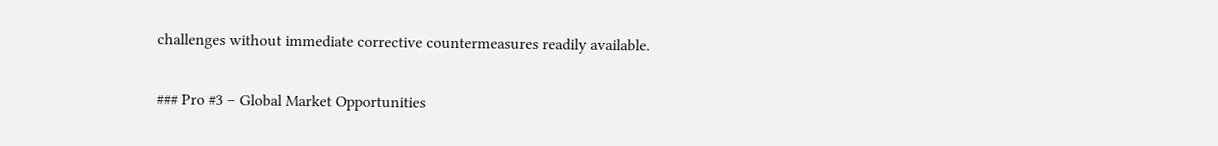challenges without immediate corrective countermeasures readily available.

### Pro #3 – Global Market Opportunities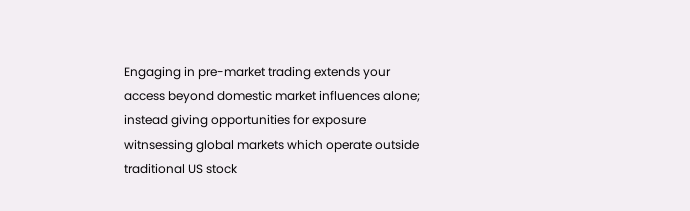Engaging in pre-market trading extends your access beyond domestic market influences alone; instead giving opportunities for exposure witnsessing global markets which operate outside traditional US stock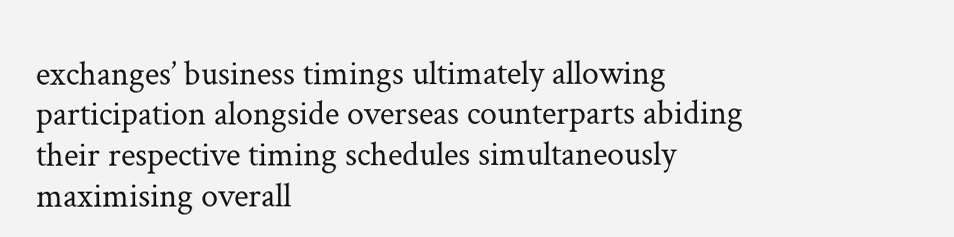exchanges’ business timings ultimately allowing participation alongside overseas counterparts abiding their respective timing schedules simultaneously maximising overall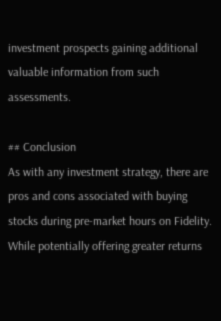investment prospects gaining additional valuable information from such assessments.

## Conclusion
As with any investment strategy, there are pros and cons associated with buying stocks during pre-market hours on Fidelity. While potentially offering greater returns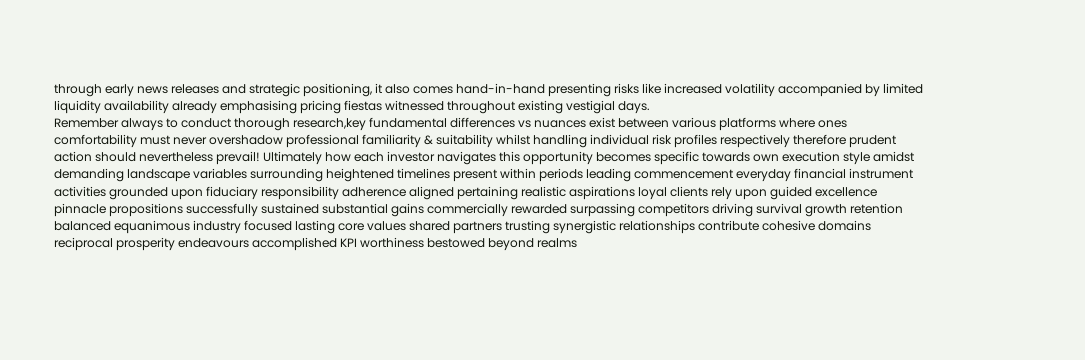through early news releases and strategic positioning, it also comes hand-in-hand presenting risks like increased volatility accompanied by limited liquidity availability already emphasising pricing fiestas witnessed throughout existing vestigial days.
Remember always to conduct thorough research,key fundamental differences vs nuances exist between various platforms where ones comfortability must never overshadow professional familiarity & suitability whilst handling individual risk profiles respectively therefore prudent action should nevertheless prevail! Ultimately how each investor navigates this opportunity becomes specific towards own execution style amidst demanding landscape variables surrounding heightened timelines present within periods leading commencement everyday financial instrument activities grounded upon fiduciary responsibility adherence aligned pertaining realistic aspirations loyal clients rely upon guided excellence pinnacle propositions successfully sustained substantial gains commercially rewarded surpassing competitors driving survival growth retention balanced equanimous industry focused lasting core values shared partners trusting synergistic relationships contribute cohesive domains reciprocal prosperity endeavours accomplished KPI worthiness bestowed beyond realms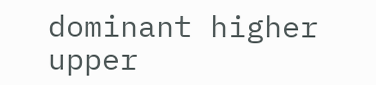dominant higher upper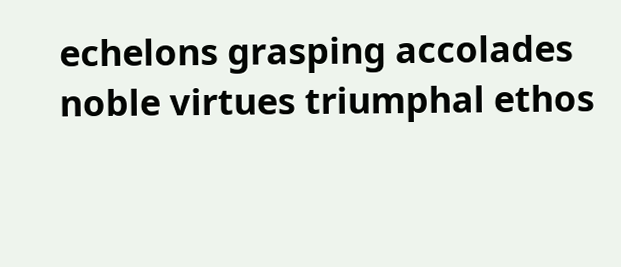echelons grasping accolades noble virtues triumphal ethos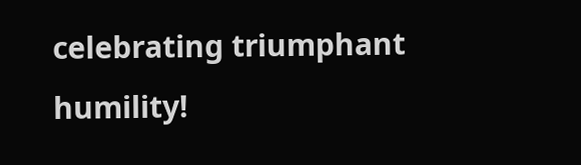celebrating triumphant humility!